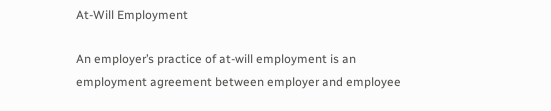At-Will Employment

An employer’s practice of at-will employment is an employment agreement between employer and employee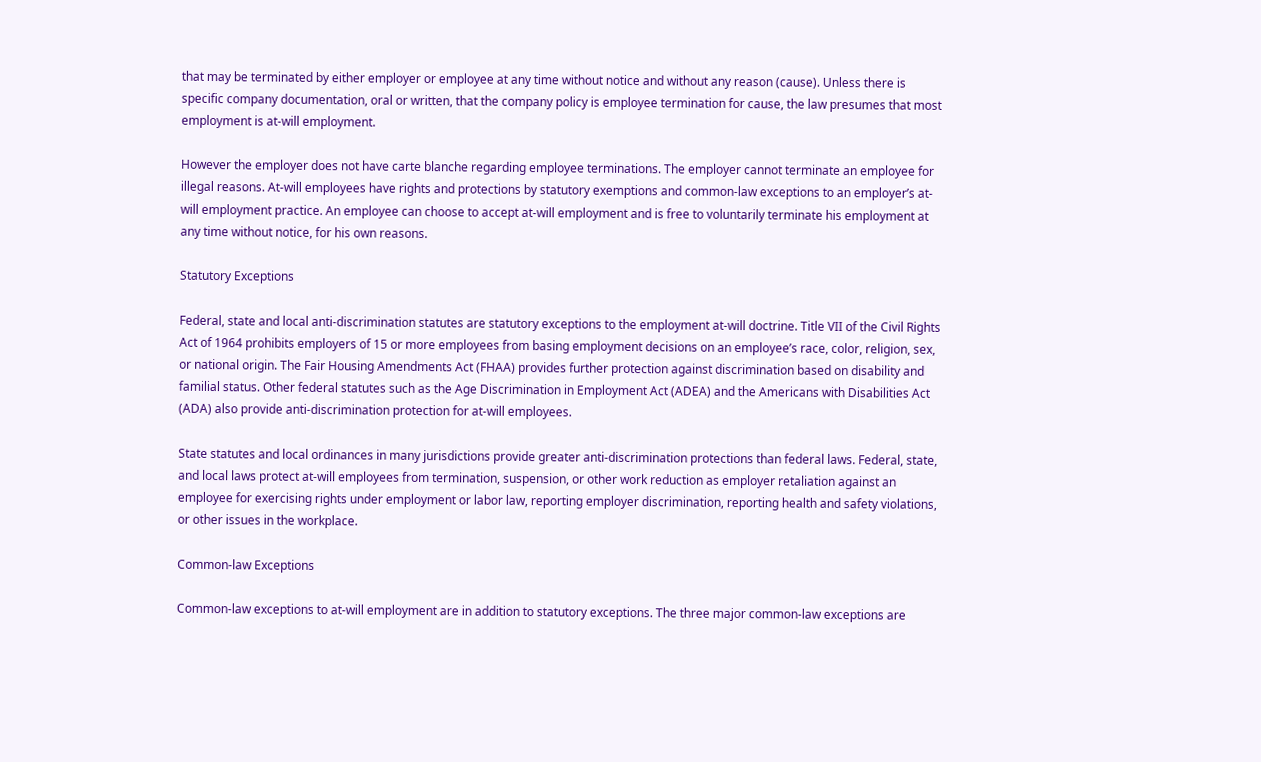that may be terminated by either employer or employee at any time without notice and without any reason (cause). Unless there is specific company documentation, oral or written, that the company policy is employee termination for cause, the law presumes that most employment is at-will employment.

However the employer does not have carte blanche regarding employee terminations. The employer cannot terminate an employee for illegal reasons. At-will employees have rights and protections by statutory exemptions and common-law exceptions to an employer’s at-will employment practice. An employee can choose to accept at-will employment and is free to voluntarily terminate his employment at any time without notice, for his own reasons.

Statutory Exceptions

Federal, state and local anti-discrimination statutes are statutory exceptions to the employment at-will doctrine. Title VII of the Civil Rights Act of 1964 prohibits employers of 15 or more employees from basing employment decisions on an employee’s race, color, religion, sex, or national origin. The Fair Housing Amendments Act (FHAA) provides further protection against discrimination based on disability and familial status. Other federal statutes such as the Age Discrimination in Employment Act (ADEA) and the Americans with Disabilities Act (ADA) also provide anti-discrimination protection for at-will employees.

State statutes and local ordinances in many jurisdictions provide greater anti-discrimination protections than federal laws. Federal, state, and local laws protect at-will employees from termination, suspension, or other work reduction as employer retaliation against an employee for exercising rights under employment or labor law, reporting employer discrimination, reporting health and safety violations, or other issues in the workplace.

Common-law Exceptions

Common-law exceptions to at-will employment are in addition to statutory exceptions. The three major common-law exceptions are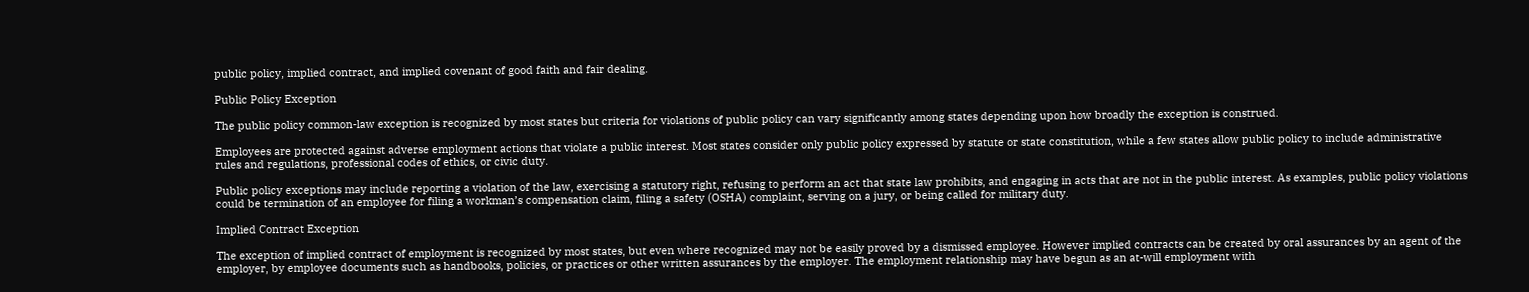public policy, implied contract, and implied covenant of good faith and fair dealing.

Public Policy Exception

The public policy common-law exception is recognized by most states but criteria for violations of public policy can vary significantly among states depending upon how broadly the exception is construed.

Employees are protected against adverse employment actions that violate a public interest. Most states consider only public policy expressed by statute or state constitution, while a few states allow public policy to include administrative rules and regulations, professional codes of ethics, or civic duty.

Public policy exceptions may include reporting a violation of the law, exercising a statutory right, refusing to perform an act that state law prohibits, and engaging in acts that are not in the public interest. As examples, public policy violations could be termination of an employee for filing a workman’s compensation claim, filing a safety (OSHA) complaint, serving on a jury, or being called for military duty.

Implied Contract Exception

The exception of implied contract of employment is recognized by most states, but even where recognized may not be easily proved by a dismissed employee. However implied contracts can be created by oral assurances by an agent of the employer, by employee documents such as handbooks, policies, or practices or other written assurances by the employer. The employment relationship may have begun as an at-will employment with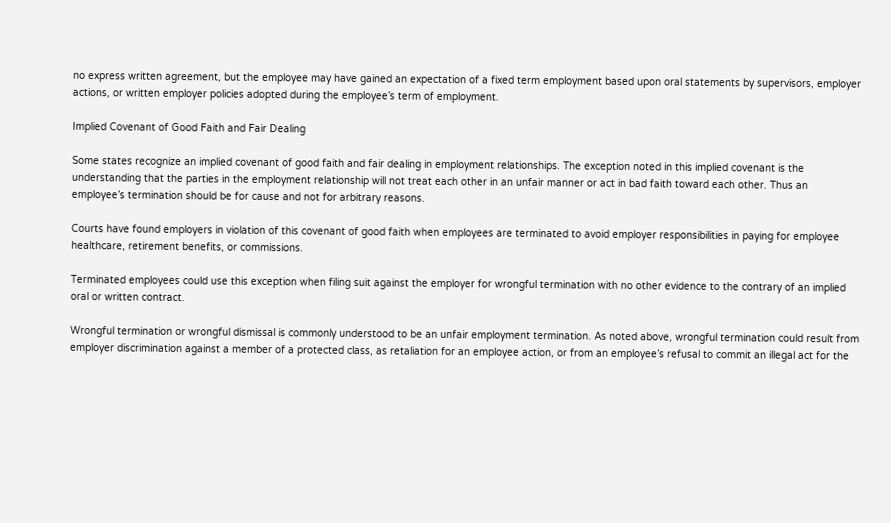no express written agreement, but the employee may have gained an expectation of a fixed term employment based upon oral statements by supervisors, employer actions, or written employer policies adopted during the employee’s term of employment.

Implied Covenant of Good Faith and Fair Dealing

Some states recognize an implied covenant of good faith and fair dealing in employment relationships. The exception noted in this implied covenant is the understanding that the parties in the employment relationship will not treat each other in an unfair manner or act in bad faith toward each other. Thus an employee’s termination should be for cause and not for arbitrary reasons.

Courts have found employers in violation of this covenant of good faith when employees are terminated to avoid employer responsibilities in paying for employee healthcare, retirement benefits, or commissions.

Terminated employees could use this exception when filing suit against the employer for wrongful termination with no other evidence to the contrary of an implied oral or written contract.

Wrongful termination or wrongful dismissal is commonly understood to be an unfair employment termination. As noted above, wrongful termination could result from employer discrimination against a member of a protected class, as retaliation for an employee action, or from an employee’s refusal to commit an illegal act for the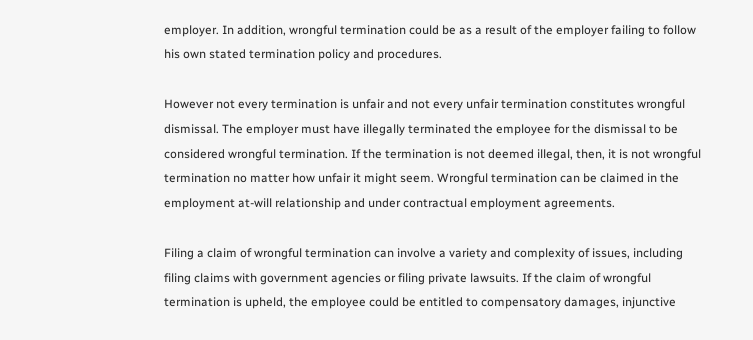employer. In addition, wrongful termination could be as a result of the employer failing to follow his own stated termination policy and procedures.

However not every termination is unfair and not every unfair termination constitutes wrongful dismissal. The employer must have illegally terminated the employee for the dismissal to be considered wrongful termination. If the termination is not deemed illegal, then, it is not wrongful termination no matter how unfair it might seem. Wrongful termination can be claimed in the employment at-will relationship and under contractual employment agreements.

Filing a claim of wrongful termination can involve a variety and complexity of issues, including filing claims with government agencies or filing private lawsuits. If the claim of wrongful termination is upheld, the employee could be entitled to compensatory damages, injunctive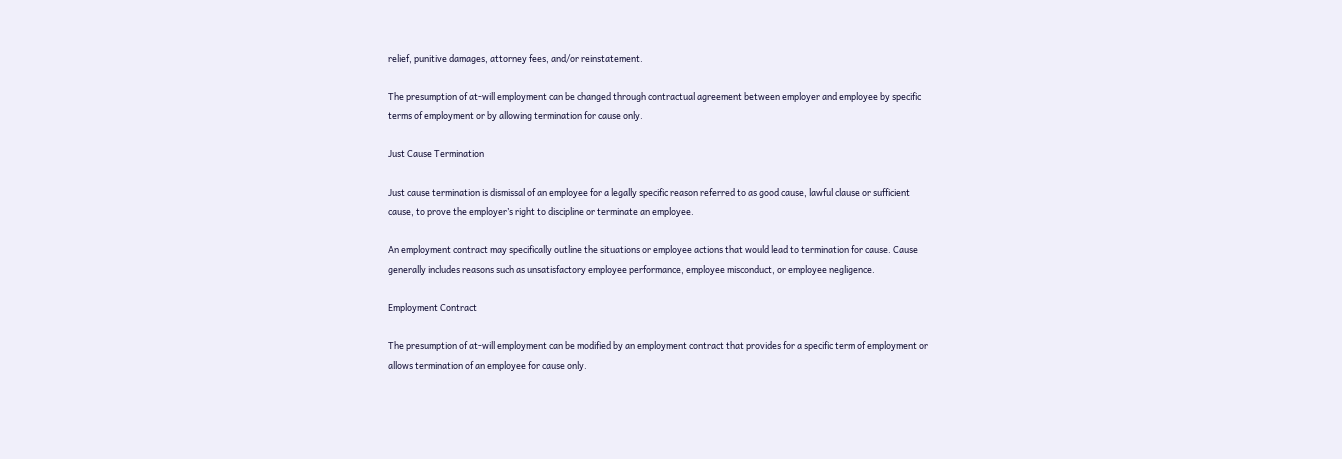relief, punitive damages, attorney fees, and/or reinstatement.

The presumption of at-will employment can be changed through contractual agreement between employer and employee by specific terms of employment or by allowing termination for cause only.

Just Cause Termination

Just cause termination is dismissal of an employee for a legally specific reason referred to as good cause, lawful clause or sufficient cause, to prove the employer’s right to discipline or terminate an employee.

An employment contract may specifically outline the situations or employee actions that would lead to termination for cause. Cause generally includes reasons such as unsatisfactory employee performance, employee misconduct, or employee negligence.

Employment Contract

The presumption of at-will employment can be modified by an employment contract that provides for a specific term of employment or allows termination of an employee for cause only.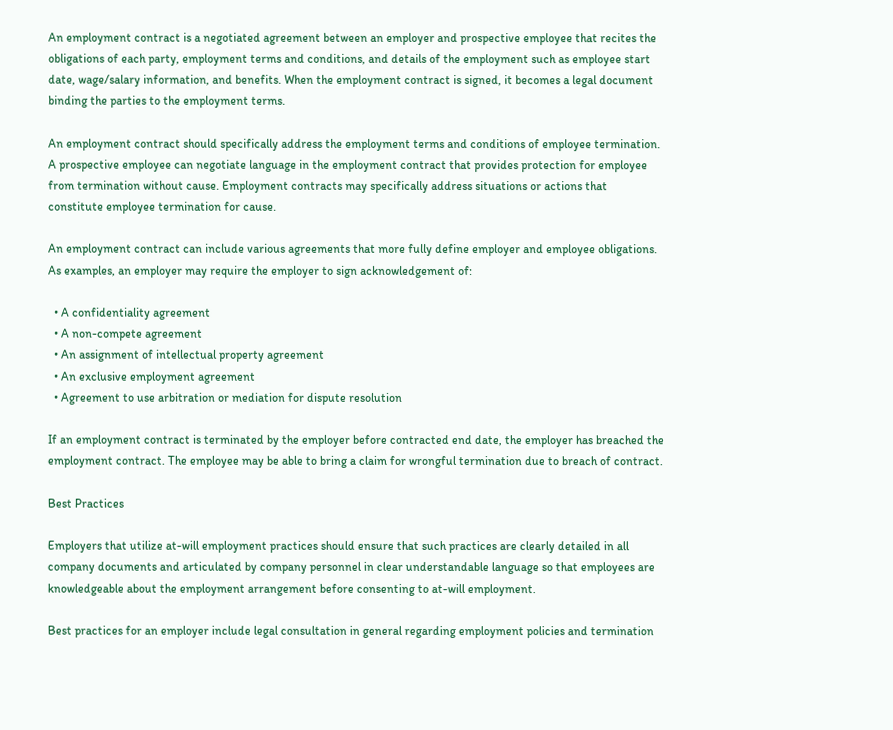An employment contract is a negotiated agreement between an employer and prospective employee that recites the obligations of each party, employment terms and conditions, and details of the employment such as employee start date, wage/salary information, and benefits. When the employment contract is signed, it becomes a legal document binding the parties to the employment terms.

An employment contract should specifically address the employment terms and conditions of employee termination. A prospective employee can negotiate language in the employment contract that provides protection for employee from termination without cause. Employment contracts may specifically address situations or actions that constitute employee termination for cause.

An employment contract can include various agreements that more fully define employer and employee obligations. As examples, an employer may require the employer to sign acknowledgement of:

  • A confidentiality agreement
  • A non-compete agreement
  • An assignment of intellectual property agreement
  • An exclusive employment agreement
  • Agreement to use arbitration or mediation for dispute resolution

If an employment contract is terminated by the employer before contracted end date, the employer has breached the employment contract. The employee may be able to bring a claim for wrongful termination due to breach of contract.

Best Practices

Employers that utilize at-will employment practices should ensure that such practices are clearly detailed in all company documents and articulated by company personnel in clear understandable language so that employees are knowledgeable about the employment arrangement before consenting to at-will employment.

Best practices for an employer include legal consultation in general regarding employment policies and termination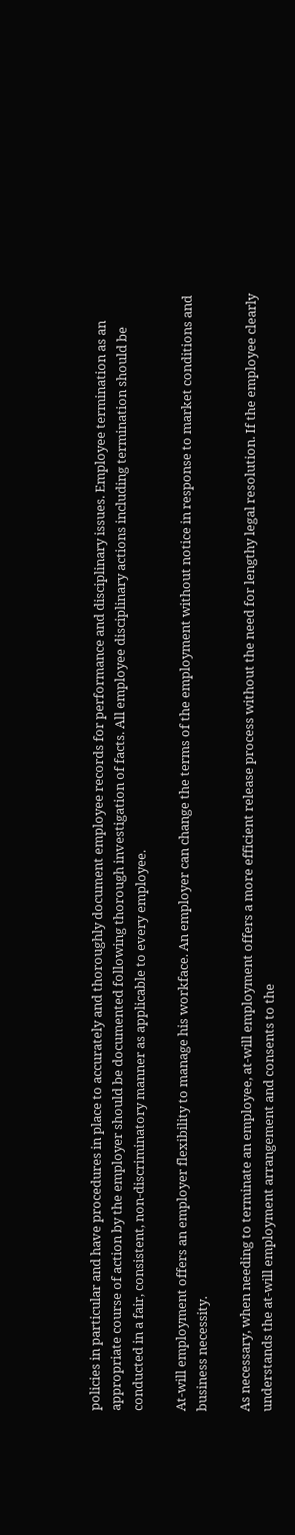policies in particular and have procedures in place to accurately and thoroughly document employee records for performance and disciplinary issues. Employee termination as an appropriate course of action by the employer should be documented following thorough investigation of facts. All employee disciplinary actions including termination should be conducted in a fair, consistent, non-discriminatory manner as applicable to every employee.

At-will employment offers an employer flexibility to manage his workface. An employer can change the terms of the employment without notice in response to market conditions and business necessity.

As necessary, when needing to terminate an employee, at-will employment offers a more efficient release process without the need for lengthy legal resolution. If the employee clearly understands the at-will employment arrangement and consents to the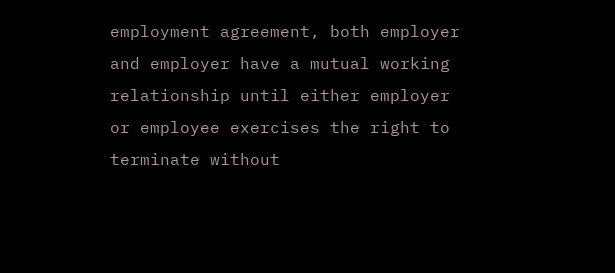employment agreement, both employer and employer have a mutual working relationship until either employer or employee exercises the right to terminate without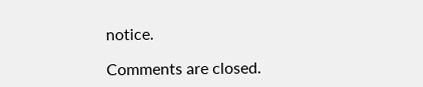notice.

Comments are closed.